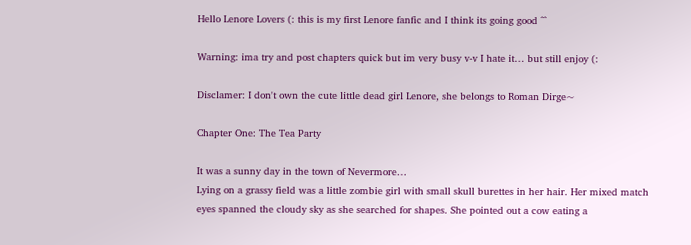Hello Lenore Lovers (: this is my first Lenore fanfic and I think its going good ^^

Warning: ima try and post chapters quick but im very busy v-v I hate it… but still enjoy (:

Disclamer: I don't own the cute little dead girl Lenore, she belongs to Roman Dirge~

Chapter One: The Tea Party

It was a sunny day in the town of Nevermore…
Lying on a grassy field was a little zombie girl with small skull burettes in her hair. Her mixed match eyes spanned the cloudy sky as she searched for shapes. She pointed out a cow eating a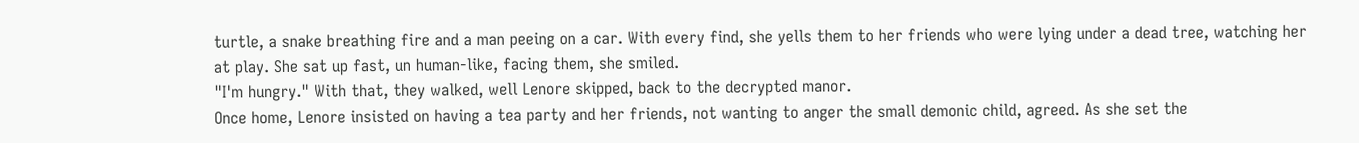turtle, a snake breathing fire and a man peeing on a car. With every find, she yells them to her friends who were lying under a dead tree, watching her at play. She sat up fast, un human-like, facing them, she smiled.
"I'm hungry." With that, they walked, well Lenore skipped, back to the decrypted manor.
Once home, Lenore insisted on having a tea party and her friends, not wanting to anger the small demonic child, agreed. As she set the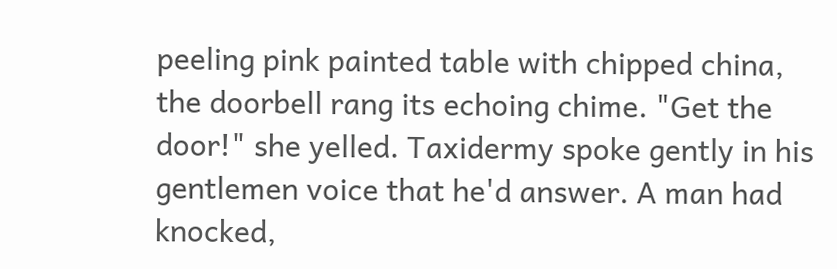peeling pink painted table with chipped china, the doorbell rang its echoing chime. "Get the door!" she yelled. Taxidermy spoke gently in his gentlemen voice that he'd answer. A man had knocked,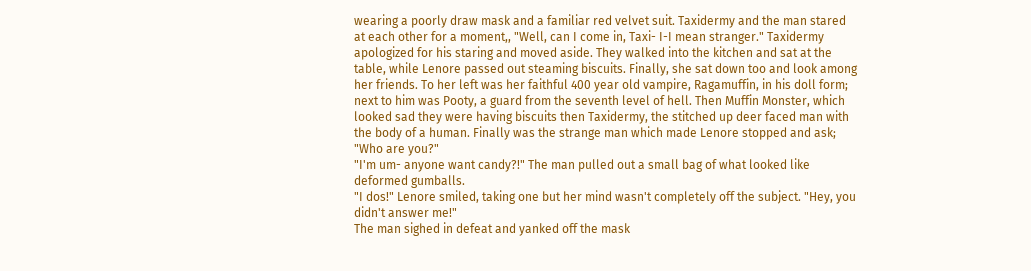wearing a poorly draw mask and a familiar red velvet suit. Taxidermy and the man stared at each other for a moment,, "Well, can I come in, Taxi- I-I mean stranger." Taxidermy apologized for his staring and moved aside. They walked into the kitchen and sat at the table, while Lenore passed out steaming biscuits. Finally, she sat down too and look among her friends. To her left was her faithful 400 year old vampire, Ragamuffin, in his doll form; next to him was Pooty, a guard from the seventh level of hell. Then Muffin Monster, which looked sad they were having biscuits then Taxidermy, the stitched up deer faced man with the body of a human. Finally was the strange man which made Lenore stopped and ask; "Who are you?"
"I'm um- anyone want candy?!" The man pulled out a small bag of what looked like deformed gumballs.
"I dos!" Lenore smiled, taking one but her mind wasn't completely off the subject. "Hey, you didn't answer me!"
The man sighed in defeat and yanked off the mask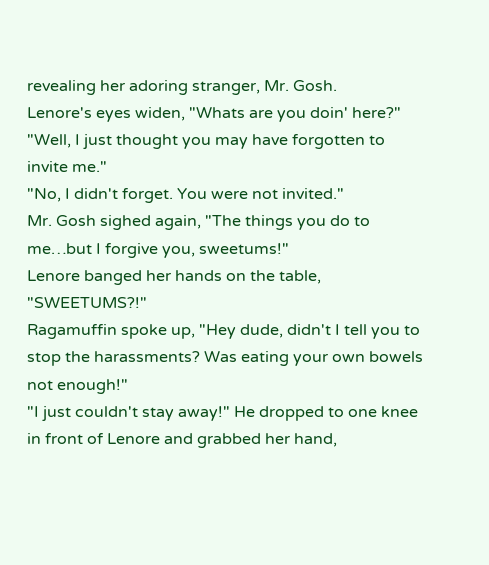revealing her adoring stranger, Mr. Gosh.
Lenore's eyes widen, "Whats are you doin' here?"
"Well, I just thought you may have forgotten to invite me."
"No, I didn't forget. You were not invited."
Mr. Gosh sighed again, "The things you do to me…but I forgive you, sweetums!"
Lenore banged her hands on the table, "SWEETUMS?!"
Ragamuffin spoke up, "Hey dude, didn't I tell you to stop the harassments? Was eating your own bowels not enough!"
"I just couldn't stay away!" He dropped to one knee in front of Lenore and grabbed her hand,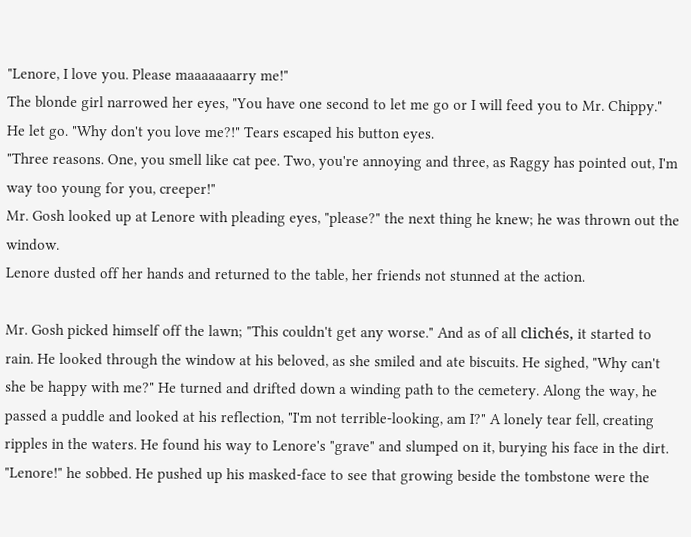"Lenore, I love you. Please maaaaaaarry me!"
The blonde girl narrowed her eyes, "You have one second to let me go or I will feed you to Mr. Chippy."
He let go. "Why don't you love me?!" Tears escaped his button eyes.
"Three reasons. One, you smell like cat pee. Two, you're annoying and three, as Raggy has pointed out, I'm way too young for you, creeper!"
Mr. Gosh looked up at Lenore with pleading eyes, "please?" the next thing he knew; he was thrown out the window.
Lenore dusted off her hands and returned to the table, her friends not stunned at the action.

Mr. Gosh picked himself off the lawn; "This couldn't get any worse." And as of all clichés, it started to rain. He looked through the window at his beloved, as she smiled and ate biscuits. He sighed, "Why can't she be happy with me?" He turned and drifted down a winding path to the cemetery. Along the way, he passed a puddle and looked at his reflection, "I'm not terrible-looking, am I?" A lonely tear fell, creating ripples in the waters. He found his way to Lenore's "grave" and slumped on it, burying his face in the dirt. "Lenore!" he sobbed. He pushed up his masked-face to see that growing beside the tombstone were the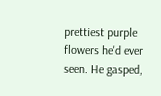prettiest purple flowers he'd ever seen. He gasped,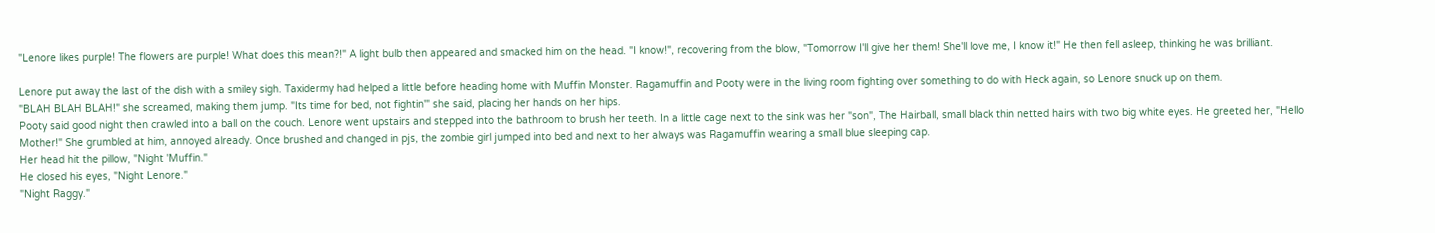"Lenore likes purple! The flowers are purple! What does this mean?!" A light bulb then appeared and smacked him on the head. "I know!", recovering from the blow, "Tomorrow I'll give her them! She'll love me, I know it!" He then fell asleep, thinking he was brilliant.

Lenore put away the last of the dish with a smiley sigh. Taxidermy had helped a little before heading home with Muffin Monster. Ragamuffin and Pooty were in the living room fighting over something to do with Heck again, so Lenore snuck up on them.
"BLAH BLAH BLAH!" she screamed, making them jump. "Its time for bed, not fightin'" she said, placing her hands on her hips.
Pooty said good night then crawled into a ball on the couch. Lenore went upstairs and stepped into the bathroom to brush her teeth. In a little cage next to the sink was her "son", The Hairball, small black thin netted hairs with two big white eyes. He greeted her, "Hello Mother!" She grumbled at him, annoyed already. Once brushed and changed in pjs, the zombie girl jumped into bed and next to her always was Ragamuffin wearing a small blue sleeping cap.
Her head hit the pillow, "Night 'Muffin."
He closed his eyes, "Night Lenore."
"Night Raggy."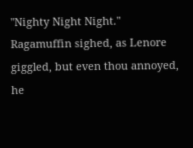"Nighty Night Night."
Ragamuffin sighed, as Lenore giggled, but even thou annoyed, he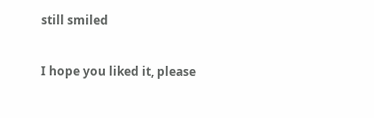still smiled

I hope you liked it, please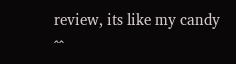review, its like my candy ^^